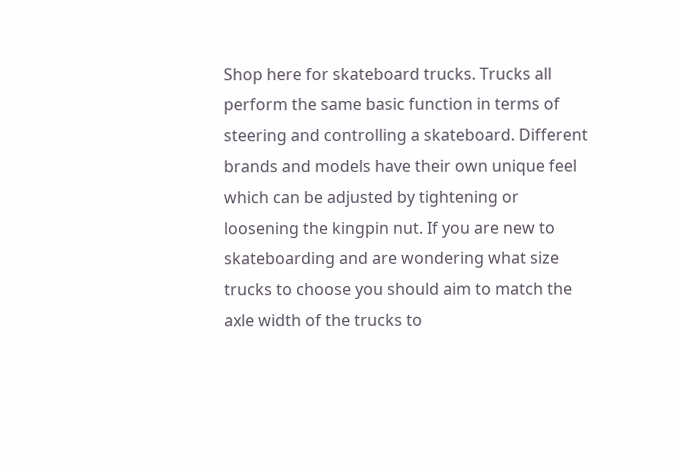Shop here for skateboard trucks. Trucks all perform the same basic function in terms of steering and controlling a skateboard. Different brands and models have their own unique feel which can be adjusted by tightening or loosening the kingpin nut. If you are new to skateboarding and are wondering what size trucks to choose you should aim to match the axle width of the trucks to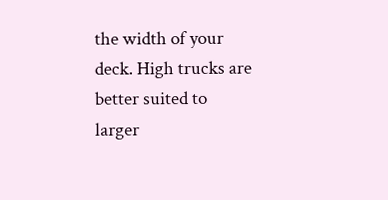the width of your deck. High trucks are better suited to larger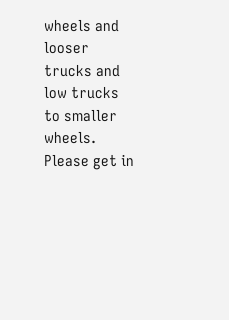wheels and looser trucks and low trucks to smaller wheels. Please get in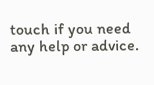touch if you need any help or advice.